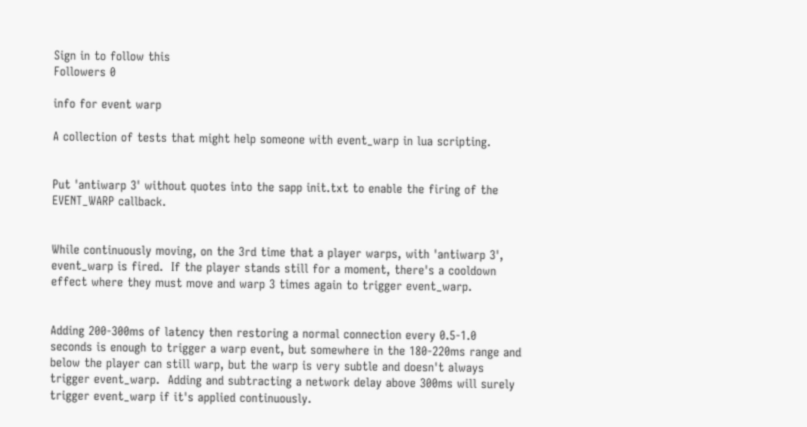Sign in to follow this
Followers 0

info for event warp

A collection of tests that might help someone with event_warp in lua scripting.


Put 'antiwarp 3' without quotes into the sapp init.txt to enable the firing of the EVENT_WARP callback.


While continuously moving, on the 3rd time that a player warps, with 'antiwarp 3', event_warp is fired.  If the player stands still for a moment, there's a cooldown effect where they must move and warp 3 times again to trigger event_warp.


Adding 200-300ms of latency then restoring a normal connection every 0.5-1.0 seconds is enough to trigger a warp event, but somewhere in the 180-220ms range and below the player can still warp, but the warp is very subtle and doesn't always trigger event_warp.  Adding and subtracting a network delay above 300ms will surely trigger event_warp if it's applied continuously.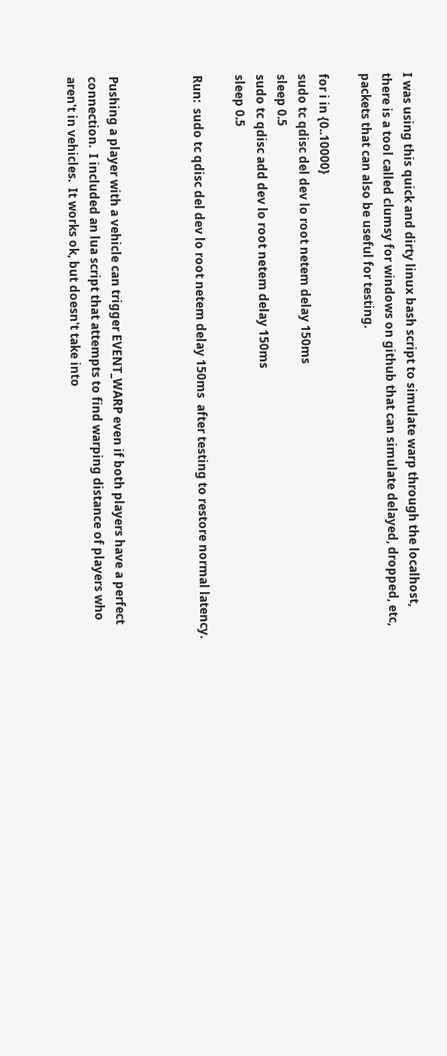I was using this quick and dirty linux bash script to simulate warp through the localhost, there is a tool called clumsy for windows on github that can simulate delayed, dropped, etc, packets that can also be useful for testing.

for i in {0..10000}
sudo tc qdisc del dev lo root netem delay 150ms
sleep 0.5
sudo tc qdisc add dev lo root netem delay 150ms
sleep 0.5

Run:  sudo tc qdisc del dev lo root netem delay 150ms  after testing to restore normal latency.



Pushing a player with a vehicle can trigger EVENT_WARP even if both players have a perfect connection.  I included an lua script that attempts to find warping distance of players who aren't in vehicles.  It works ok, but doesn't take into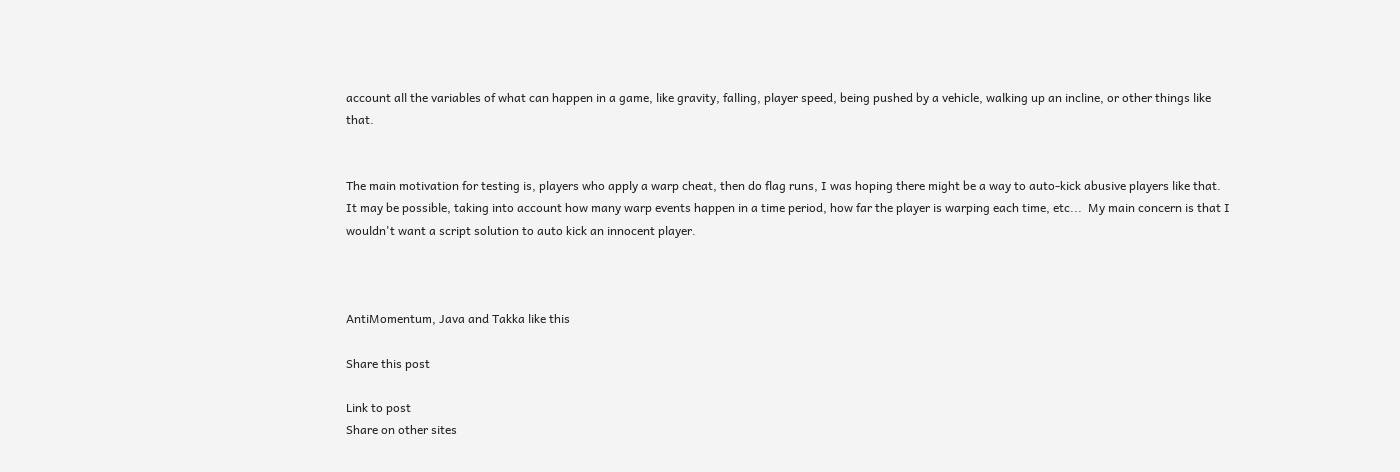account all the variables of what can happen in a game, like gravity, falling, player speed, being pushed by a vehicle, walking up an incline, or other things like that.


The main motivation for testing is, players who apply a warp cheat, then do flag runs, I was hoping there might be a way to auto-kick abusive players like that.  It may be possible, taking into account how many warp events happen in a time period, how far the player is warping each time, etc...  My main concern is that I wouldn't want a script solution to auto kick an innocent player.



AntiMomentum, Java and Takka like this

Share this post

Link to post
Share on other sites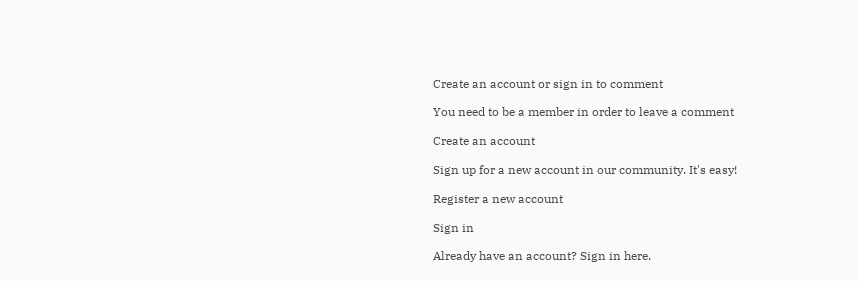Create an account or sign in to comment

You need to be a member in order to leave a comment

Create an account

Sign up for a new account in our community. It's easy!

Register a new account

Sign in

Already have an account? Sign in here.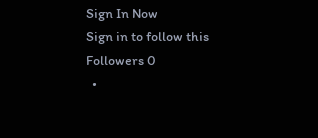Sign In Now
Sign in to follow this
Followers 0
  •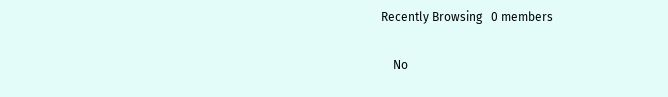Recently Browsing   0 members

    No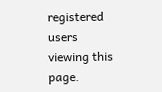registered users viewing this page.